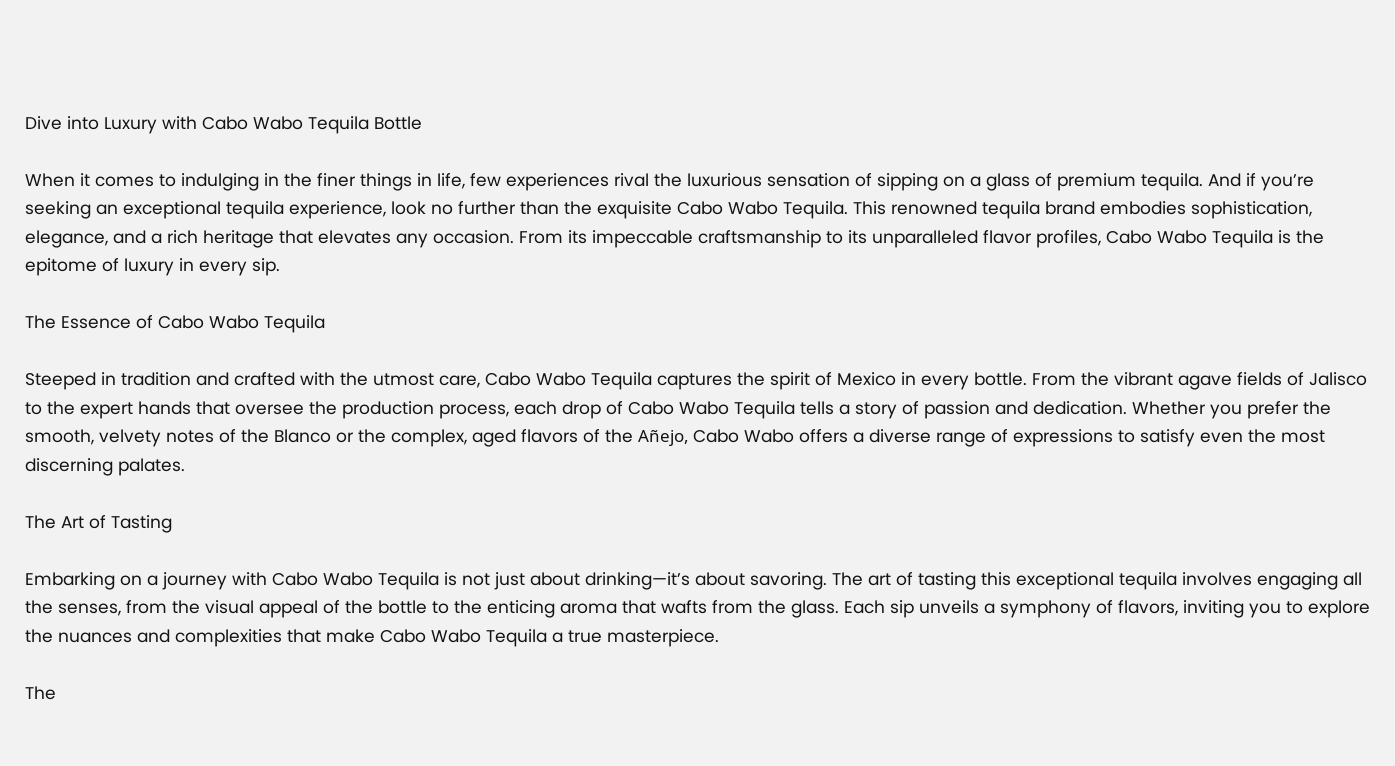Dive into Luxury with Cabo Wabo Tequila Bottle

When it comes to indulging in the finer things in life, few experiences rival the luxurious sensation of sipping on a glass of premium tequila. And if you’re seeking an exceptional tequila experience, look no further than the exquisite Cabo Wabo Tequila. This renowned tequila brand embodies sophistication, elegance, and a rich heritage that elevates any occasion. From its impeccable craftsmanship to its unparalleled flavor profiles, Cabo Wabo Tequila is the epitome of luxury in every sip.

The Essence of Cabo Wabo Tequila

Steeped in tradition and crafted with the utmost care, Cabo Wabo Tequila captures the spirit of Mexico in every bottle. From the vibrant agave fields of Jalisco to the expert hands that oversee the production process, each drop of Cabo Wabo Tequila tells a story of passion and dedication. Whether you prefer the smooth, velvety notes of the Blanco or the complex, aged flavors of the Añejo, Cabo Wabo offers a diverse range of expressions to satisfy even the most discerning palates.

The Art of Tasting

Embarking on a journey with Cabo Wabo Tequila is not just about drinking—it’s about savoring. The art of tasting this exceptional tequila involves engaging all the senses, from the visual appeal of the bottle to the enticing aroma that wafts from the glass. Each sip unveils a symphony of flavors, inviting you to explore the nuances and complexities that make Cabo Wabo Tequila a true masterpiece.

The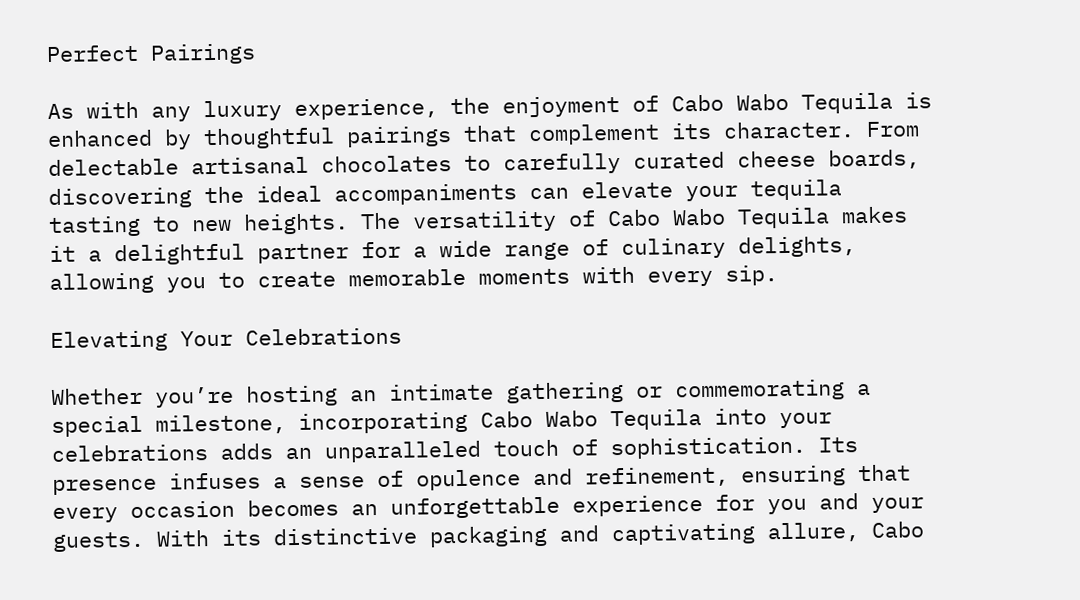Perfect Pairings

As with any luxury experience, the enjoyment of Cabo Wabo Tequila is enhanced by thoughtful pairings that complement its character. From delectable artisanal chocolates to carefully curated cheese boards, discovering the ideal accompaniments can elevate your tequila tasting to new heights. The versatility of Cabo Wabo Tequila makes it a delightful partner for a wide range of culinary delights, allowing you to create memorable moments with every sip.

Elevating Your Celebrations

Whether you’re hosting an intimate gathering or commemorating a special milestone, incorporating Cabo Wabo Tequila into your celebrations adds an unparalleled touch of sophistication. Its presence infuses a sense of opulence and refinement, ensuring that every occasion becomes an unforgettable experience for you and your guests. With its distinctive packaging and captivating allure, Cabo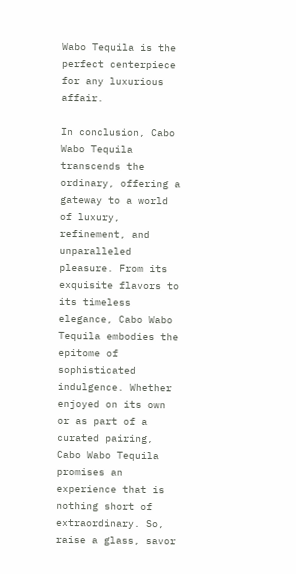Wabo Tequila is the perfect centerpiece for any luxurious affair.

In conclusion, Cabo Wabo Tequila transcends the ordinary, offering a gateway to a world of luxury, refinement, and unparalleled pleasure. From its exquisite flavors to its timeless elegance, Cabo Wabo Tequila embodies the epitome of sophisticated indulgence. Whether enjoyed on its own or as part of a curated pairing, Cabo Wabo Tequila promises an experience that is nothing short of extraordinary. So, raise a glass, savor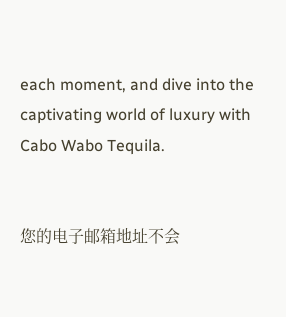each moment, and dive into the captivating world of luxury with Cabo Wabo Tequila.


您的电子邮箱地址不会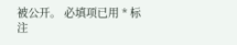被公开。 必填项已用 * 标注